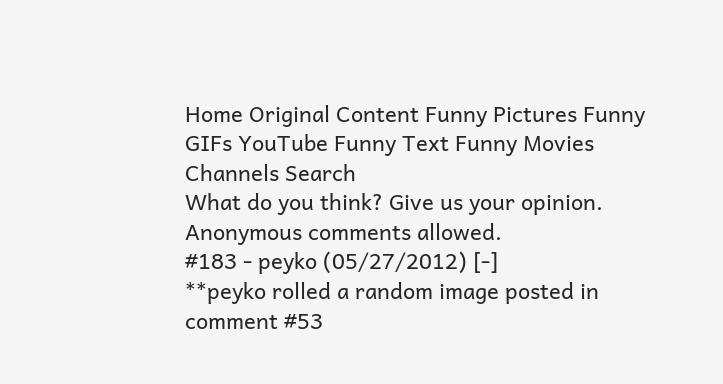Home Original Content Funny Pictures Funny GIFs YouTube Funny Text Funny Movies Channels Search
What do you think? Give us your opinion. Anonymous comments allowed.
#183 - peyko (05/27/2012) [-]
**peyko rolled a random image posted in comment #53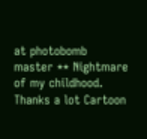at photobomb master ** Nightmare of my childhood. Thanks a lot Cartoon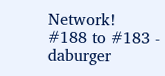Network!
#188 to #183 - daburger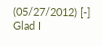(05/27/2012) [-]
Glad I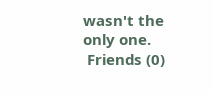wasn't the only one.
 Friends (0)